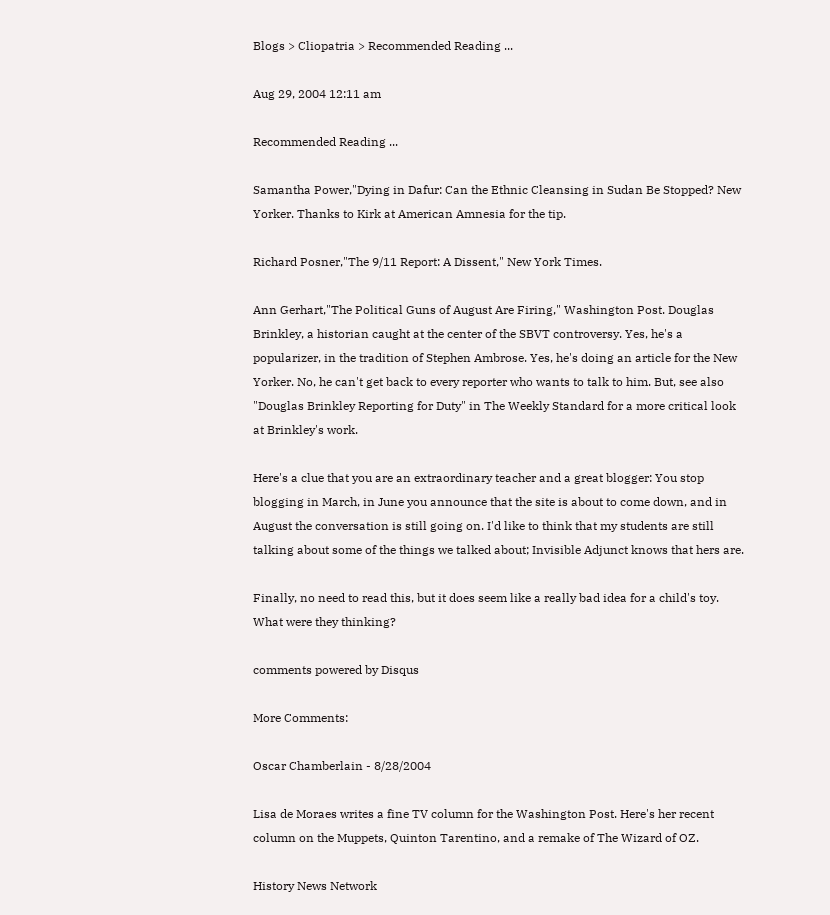Blogs > Cliopatria > Recommended Reading ...

Aug 29, 2004 12:11 am

Recommended Reading ...

Samantha Power,"Dying in Dafur: Can the Ethnic Cleansing in Sudan Be Stopped? New Yorker. Thanks to Kirk at American Amnesia for the tip.

Richard Posner,"The 9/11 Report: A Dissent," New York Times.

Ann Gerhart,"The Political Guns of August Are Firing," Washington Post. Douglas Brinkley, a historian caught at the center of the SBVT controversy. Yes, he's a popularizer, in the tradition of Stephen Ambrose. Yes, he's doing an article for the New Yorker. No, he can't get back to every reporter who wants to talk to him. But, see also "Douglas Brinkley Reporting for Duty" in The Weekly Standard for a more critical look at Brinkley's work.

Here's a clue that you are an extraordinary teacher and a great blogger: You stop blogging in March, in June you announce that the site is about to come down, and in August the conversation is still going on. I'd like to think that my students are still talking about some of the things we talked about; Invisible Adjunct knows that hers are.

Finally, no need to read this, but it does seem like a really bad idea for a child's toy. What were they thinking?

comments powered by Disqus

More Comments:

Oscar Chamberlain - 8/28/2004

Lisa de Moraes writes a fine TV column for the Washington Post. Here's her recent column on the Muppets, Quinton Tarentino, and a remake of The Wizard of OZ.

History News Network